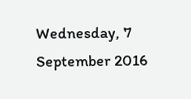Wednesday, 7 September 2016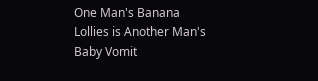One Man's Banana Lollies is Another Man's Baby Vomit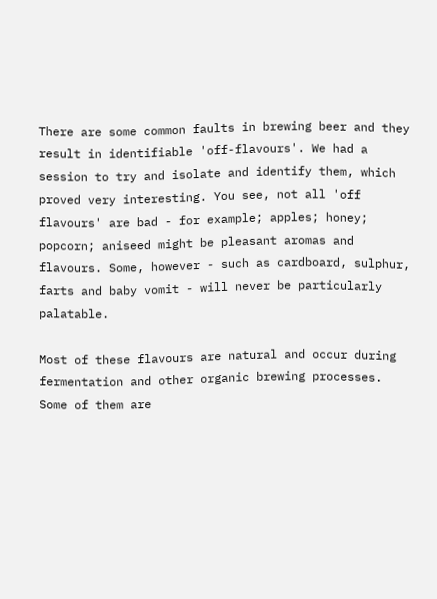There are some common faults in brewing beer and they result in identifiable 'off-flavours'. We had a session to try and isolate and identify them, which proved very interesting. You see, not all 'off flavours' are bad - for example; apples; honey; popcorn; aniseed might be pleasant aromas and flavours. Some, however - such as cardboard, sulphur, farts and baby vomit - will never be particularly palatable.

Most of these flavours are natural and occur during fermentation and other organic brewing processes. Some of them are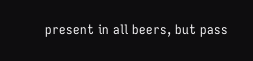present in all beers, but pass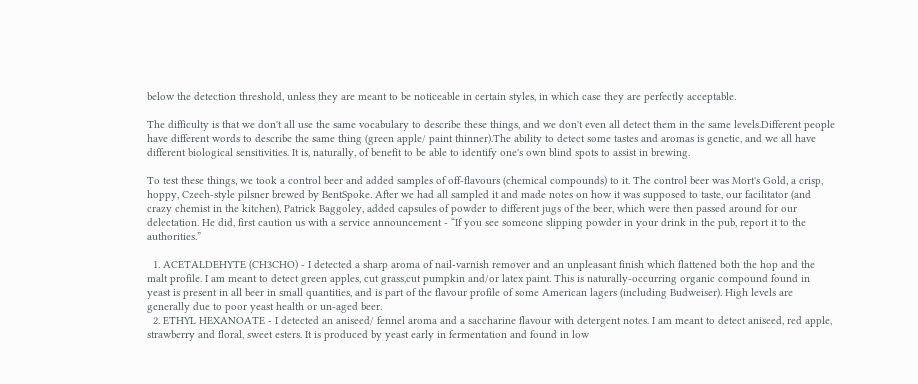below the detection threshold, unless they are meant to be noticeable in certain styles, in which case they are perfectly acceptable.

The difficulty is that we don't all use the same vocabulary to describe these things, and we don't even all detect them in the same levels.Different people have different words to describe the same thing (green apple/ paint thinner).The ability to detect some tastes and aromas is genetic, and we all have different biological sensitivities. It is, naturally, of benefit to be able to identify one's own blind spots to assist in brewing.

To test these things, we took a control beer and added samples of off-flavours (chemical compounds) to it. The control beer was Mort's Gold, a crisp, hoppy, Czech-style pilsner brewed by BentSpoke. After we had all sampled it and made notes on how it was supposed to taste, our facilitator (and crazy chemist in the kitchen), Patrick Baggoley, added capsules of powder to different jugs of the beer, which were then passed around for our delectation. He did, first caution us with a service announcement - “If you see someone slipping powder in your drink in the pub, report it to the authorities.”

  1. ACETALDEHYTE (CH3CHO) - I detected a sharp aroma of nail-varnish remover and an unpleasant finish which flattened both the hop and the malt profile. I am meant to detect green apples, cut grass,cut pumpkin and/or latex paint. This is naturally-occurring organic compound found in yeast is present in all beer in small quantities, and is part of the flavour profile of some American lagers (including Budweiser). High levels are generally due to poor yeast health or un-aged beer.
  2. ETHYL HEXANOATE - I detected an aniseed/ fennel aroma and a saccharine flavour with detergent notes. I am meant to detect aniseed, red apple, strawberry and floral, sweet esters. It is produced by yeast early in fermentation and found in low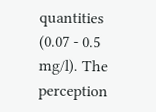quantities (0.07 - 0.5 mg/l). The perception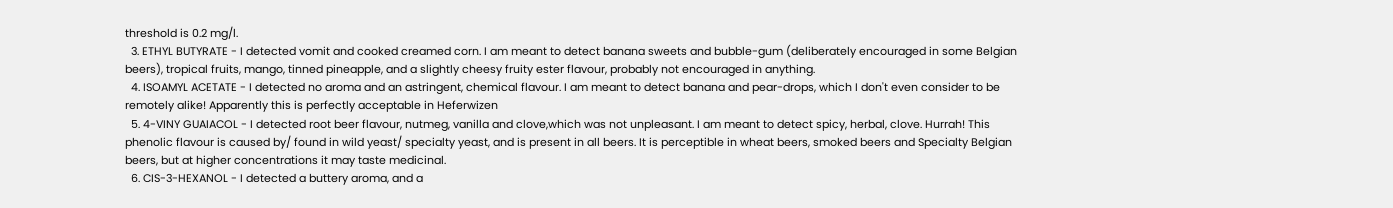threshold is 0.2 mg/l.
  3. ETHYL BUTYRATE - I detected vomit and cooked creamed corn. I am meant to detect banana sweets and bubble-gum (deliberately encouraged in some Belgian beers), tropical fruits, mango, tinned pineapple, and a slightly cheesy fruity ester flavour, probably not encouraged in anything.
  4. ISOAMYL ACETATE - I detected no aroma and an astringent, chemical flavour. I am meant to detect banana and pear-drops, which I don't even consider to be remotely alike! Apparently this is perfectly acceptable in Heferwizen
  5. 4-VINY GUAIACOL - I detected root beer flavour, nutmeg, vanilla and clove,which was not unpleasant. I am meant to detect spicy, herbal, clove. Hurrah! This phenolic flavour is caused by/ found in wild yeast/ specialty yeast, and is present in all beers. It is perceptible in wheat beers, smoked beers and Specialty Belgian beers, but at higher concentrations it may taste medicinal.
  6. CIS-3-HEXANOL - I detected a buttery aroma, and a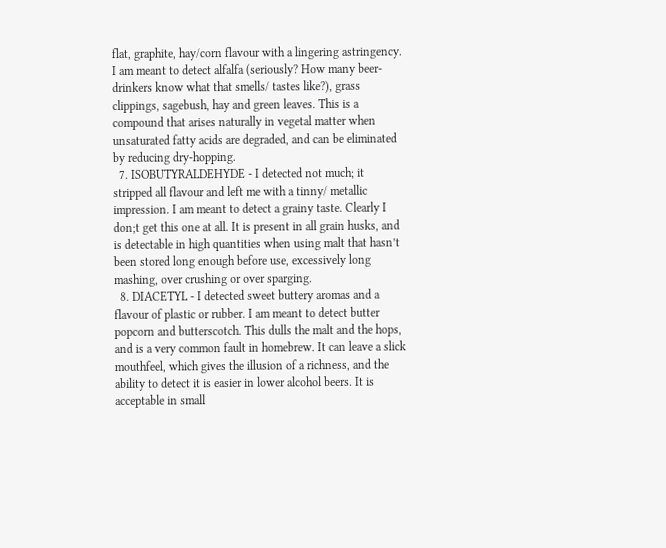flat, graphite, hay/corn flavour with a lingering astringency. I am meant to detect alfalfa (seriously? How many beer-drinkers know what that smells/ tastes like?), grass clippings, sagebush, hay and green leaves. This is a compound that arises naturally in vegetal matter when unsaturated fatty acids are degraded, and can be eliminated by reducing dry-hopping.
  7. ISOBUTYRALDEHYDE - I detected not much; it stripped all flavour and left me with a tinny/ metallic impression. I am meant to detect a grainy taste. Clearly I don;t get this one at all. It is present in all grain husks, and is detectable in high quantities when using malt that hasn’t been stored long enough before use, excessively long mashing, over crushing or over sparging.
  8. DIACETYL - I detected sweet buttery aromas and a flavour of plastic or rubber. I am meant to detect butter popcorn and butterscotch. This dulls the malt and the hops, and is a very common fault in homebrew. It can leave a slick mouthfeel, which gives the illusion of a richness, and the ability to detect it is easier in lower alcohol beers. It is acceptable in small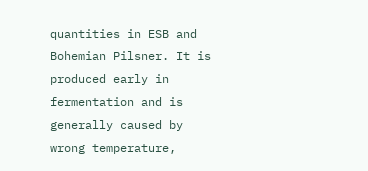quantities in ESB and Bohemian Pilsner. It is produced early in fermentation and is generally caused by wrong temperature,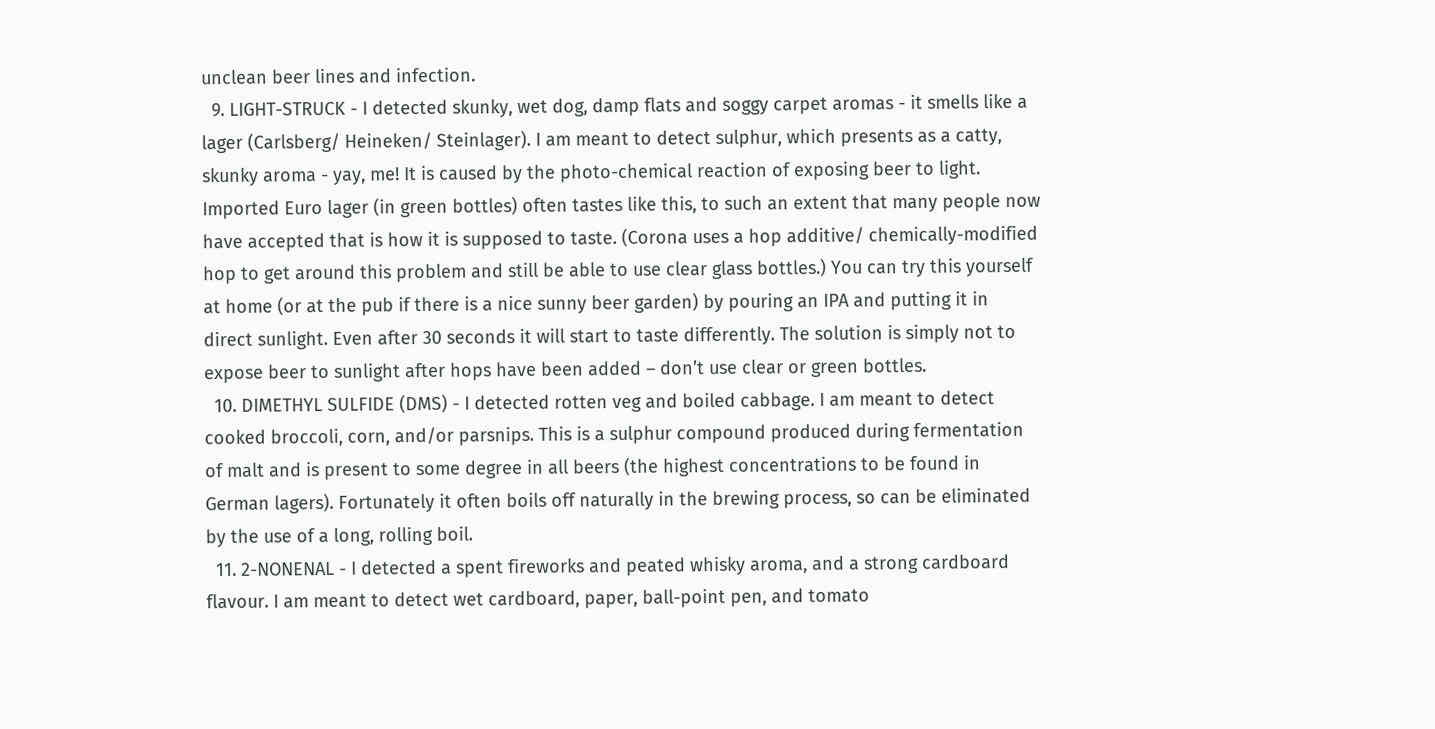unclean beer lines and infection.
  9. LIGHT-STRUCK - I detected skunky, wet dog, damp flats and soggy carpet aromas - it smells like a lager (Carlsberg/ Heineken/ Steinlager). I am meant to detect sulphur, which presents as a catty, skunky aroma - yay, me! It is caused by the photo-chemical reaction of exposing beer to light. Imported Euro lager (in green bottles) often tastes like this, to such an extent that many people now have accepted that is how it is supposed to taste. (Corona uses a hop additive/ chemically-modified hop to get around this problem and still be able to use clear glass bottles.) You can try this yourself at home (or at the pub if there is a nice sunny beer garden) by pouring an IPA and putting it in direct sunlight. Even after 30 seconds it will start to taste differently. The solution is simply not to expose beer to sunlight after hops have been added – don’t use clear or green bottles.
  10. DIMETHYL SULFIDE (DMS) - I detected rotten veg and boiled cabbage. I am meant to detect cooked broccoli, corn, and/or parsnips. This is a sulphur compound produced during fermentation of malt and is present to some degree in all beers (the highest concentrations to be found in German lagers). Fortunately it often boils off naturally in the brewing process, so can be eliminated by the use of a long, rolling boil.
  11. 2-NONENAL - I detected a spent fireworks and peated whisky aroma, and a strong cardboard flavour. I am meant to detect wet cardboard, paper, ball-point pen, and tomato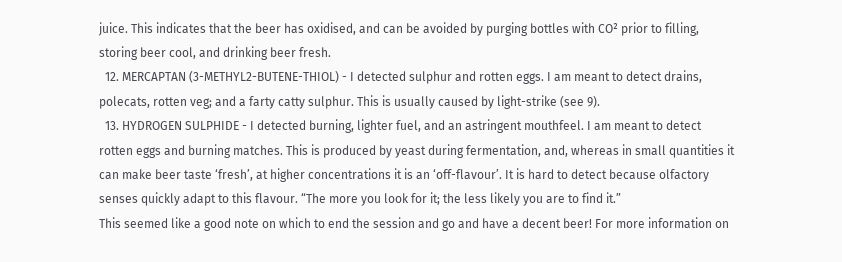juice. This indicates that the beer has oxidised, and can be avoided by purging bottles with CO² prior to filling, storing beer cool, and drinking beer fresh.
  12. MERCAPTAN (3-METHYL2-BUTENE-THIOL) - I detected sulphur and rotten eggs. I am meant to detect drains, polecats, rotten veg; and a farty catty sulphur. This is usually caused by light-strike (see 9).
  13. HYDROGEN SULPHIDE - I detected burning, lighter fuel, and an astringent mouthfeel. I am meant to detect rotten eggs and burning matches. This is produced by yeast during fermentation, and, whereas in small quantities it can make beer taste ‘fresh’, at higher concentrations it is an ‘off-flavour’. It is hard to detect because olfactory senses quickly adapt to this flavour. “The more you look for it; the less likely you are to find it.”
This seemed like a good note on which to end the session and go and have a decent beer! For more information on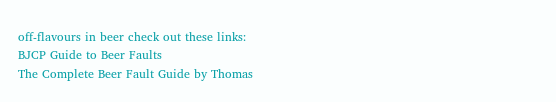off-flavours in beer check out these links:
BJCP Guide to Beer Faults
The Complete Beer Fault Guide by Thomas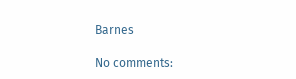Barnes

No comments: